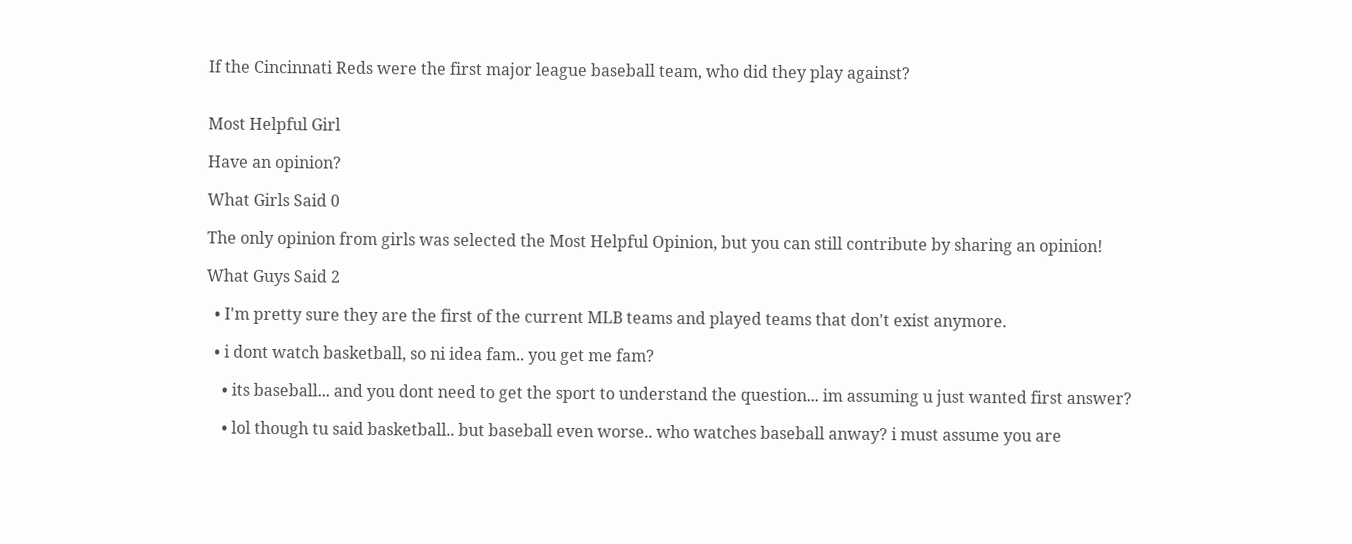If the Cincinnati Reds were the first major league baseball team, who did they play against?


Most Helpful Girl

Have an opinion?

What Girls Said 0

The only opinion from girls was selected the Most Helpful Opinion, but you can still contribute by sharing an opinion!

What Guys Said 2

  • I'm pretty sure they are the first of the current MLB teams and played teams that don't exist anymore.

  • i dont watch basketball, so ni idea fam.. you get me fam?

    • its baseball... and you dont need to get the sport to understand the question... im assuming u just wanted first answer?

    • lol though tu said basketball.. but baseball even worse.. who watches baseball anway? i must assume you are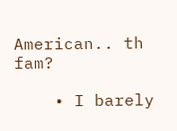American.. th fam?

    • I barely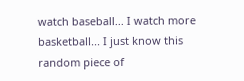watch baseball... I watch more basketball... I just know this random piece of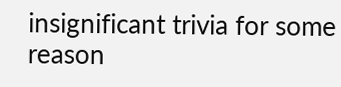insignificant trivia for some reason